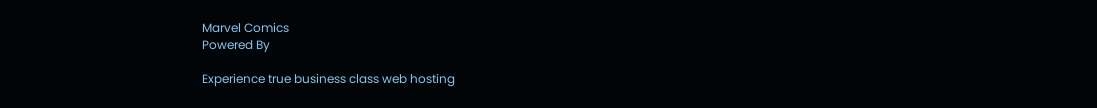Marvel Comics
Powered By

Experience true business class web hosting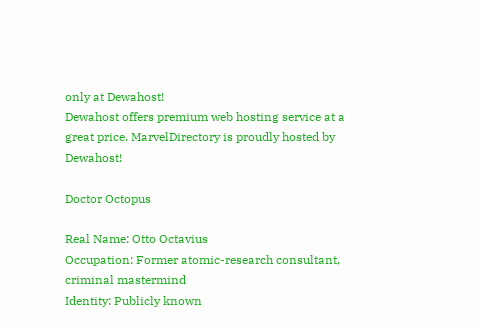only at Dewahost!
Dewahost offers premium web hosting service at a great price. MarvelDirectory is proudly hosted by Dewahost!

Doctor Octopus

Real Name: Otto Octavius
Occupation: Former atomic-research consultant, criminal mastermind
Identity: Publicly known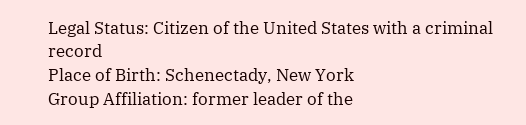Legal Status: Citizen of the United States with a criminal record
Place of Birth: Schenectady, New York
Group Affiliation: former leader of the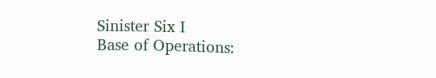Sinister Six I
Base of Operations: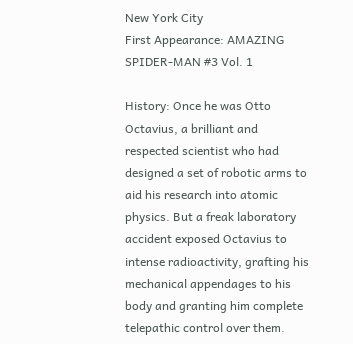New York City
First Appearance: AMAZING SPIDER-MAN #3 Vol. 1

History: Once he was Otto Octavius, a brilliant and respected scientist who had designed a set of robotic arms to aid his research into atomic physics. But a freak laboratory accident exposed Octavius to intense radioactivity, grafting his mechanical appendages to his body and granting him complete telepathic control over them.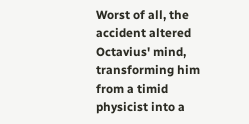Worst of all, the accident altered Octavius' mind, transforming him from a timid physicist into a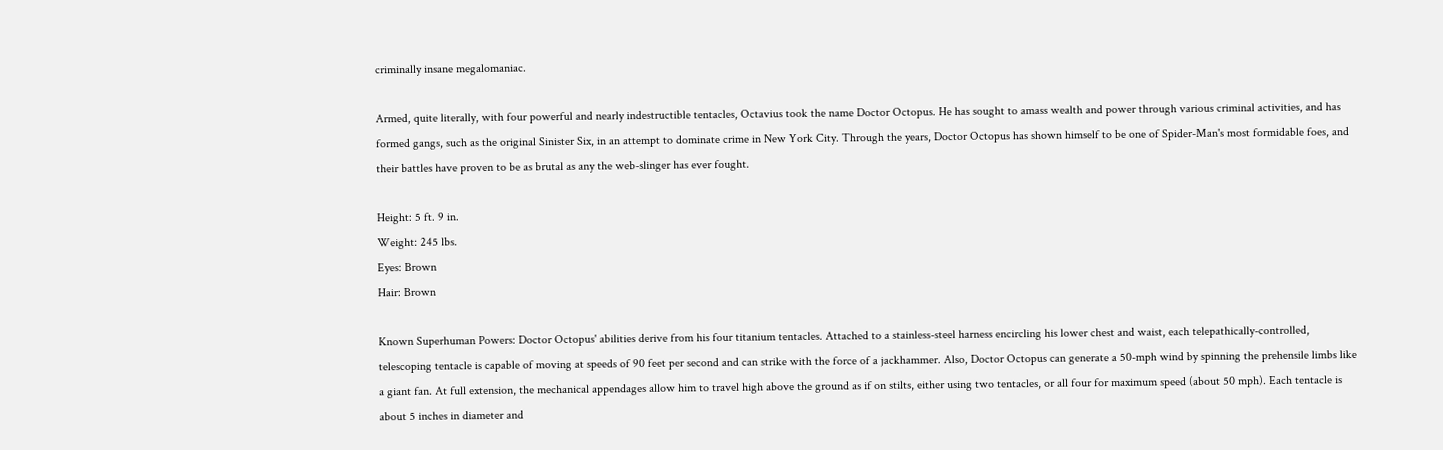criminally insane megalomaniac.

Armed, quite literally, with four powerful and nearly indestructible tentacles, Octavius took the name Doctor Octopus. He has sought to amass wealth and power through various criminal activities, and has formed gangs, such as the original Sinister Six, in an attempt to dominate crime in New York City. Through the years, Doctor Octopus has shown himself to be one of Spider-Man's most formidable foes, and their battles have proven to be as brutal as any the web-slinger has ever fought.

Height: 5 ft. 9 in.
Weight: 245 lbs.
Eyes: Brown
Hair: Brown

Known Superhuman Powers: Doctor Octopus' abilities derive from his four titanium tentacles. Attached to a stainless-steel harness encircling his lower chest and waist, each telepathically-controlled, telescoping tentacle is capable of moving at speeds of 90 feet per second and can strike with the force of a jackhammer. Also, Doctor Octopus can generate a 50-mph wind by spinning the prehensile limbs like a giant fan. At full extension, the mechanical appendages allow him to travel high above the ground as if on stilts, either using two tentacles, or all four for maximum speed (about 50 mph). Each tentacle is about 5 inches in diameter and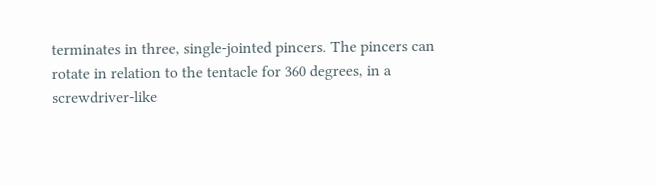terminates in three, single-jointed pincers. The pincers can rotate in relation to the tentacle for 360 degrees, in a screwdriver-like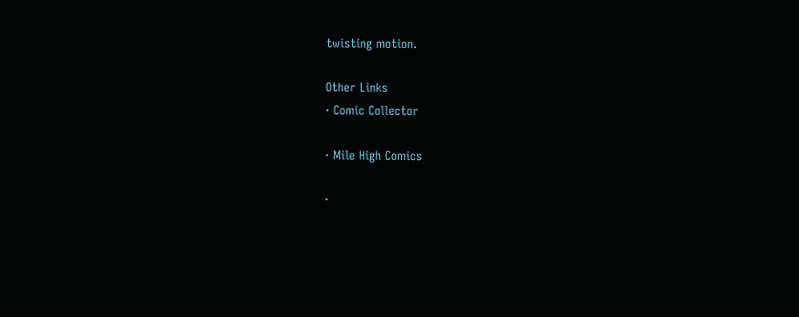twisting motion.

Other Links
· Comic Collector

· Mile High Comics

·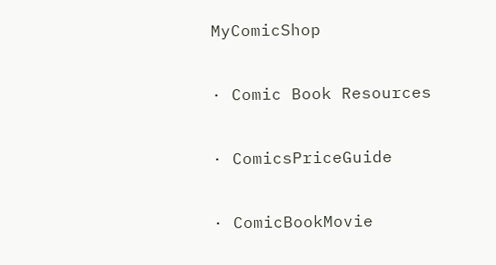MyComicShop

· Comic Book Resources

· ComicsPriceGuide

· ComicBookMovie